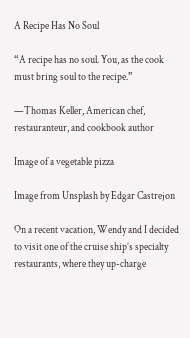A Recipe Has No Soul

“A recipe has no soul. You, as the cook must bring soul to the recipe.”

—Thomas Keller, American chef, restauranteur, and cookbook author

Image of a vegetable pizza

Image from Unsplash by Edgar Castrejon

On a recent vacation, Wendy and I decided to visit one of the cruise ship’s specialty restaurants, where they up-charge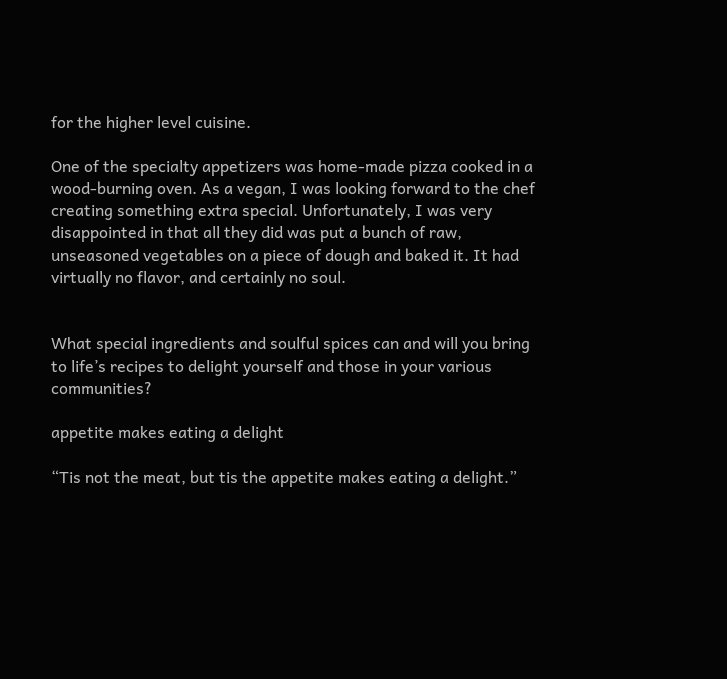for the higher level cuisine.

One of the specialty appetizers was home-made pizza cooked in a wood-burning oven. As a vegan, I was looking forward to the chef creating something extra special. Unfortunately, I was very disappointed in that all they did was put a bunch of raw, unseasoned vegetables on a piece of dough and baked it. It had virtually no flavor, and certainly no soul.


What special ingredients and soulful spices can and will you bring to life’s recipes to delight yourself and those in your various communities?

appetite makes eating a delight

“Tis not the meat, but tis the appetite makes eating a delight.”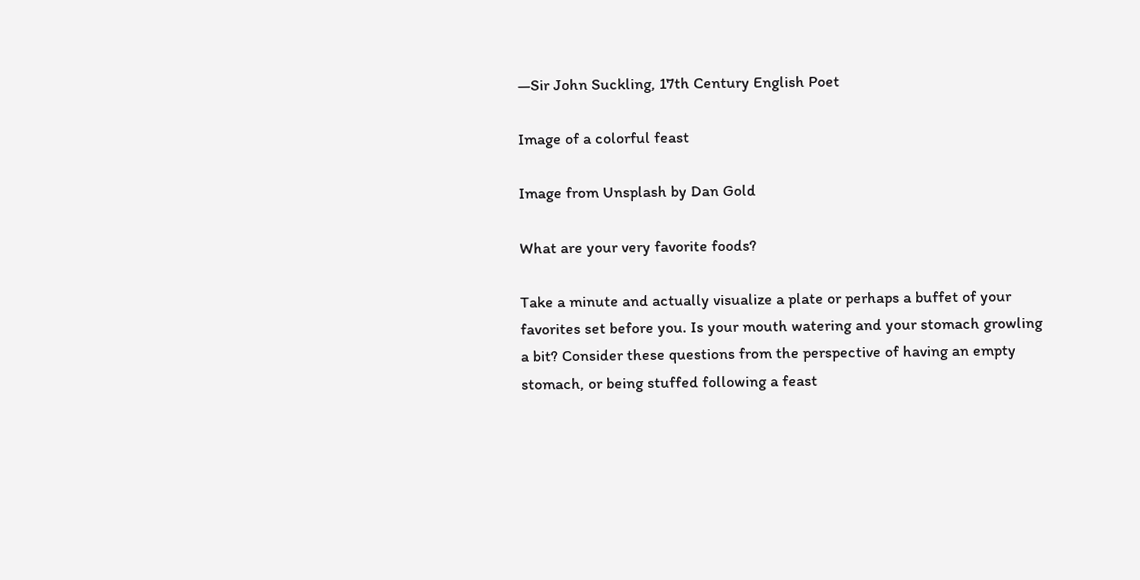—Sir John Suckling, 17th Century English Poet

Image of a colorful feast

Image from Unsplash by Dan Gold

What are your very favorite foods?

Take a minute and actually visualize a plate or perhaps a buffet of your favorites set before you. Is your mouth watering and your stomach growling a bit? Consider these questions from the perspective of having an empty stomach, or being stuffed following a feast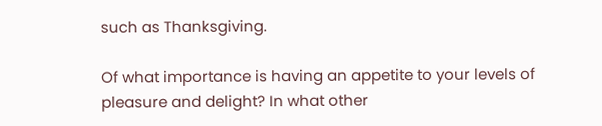such as Thanksgiving.

Of what importance is having an appetite to your levels of pleasure and delight? In what other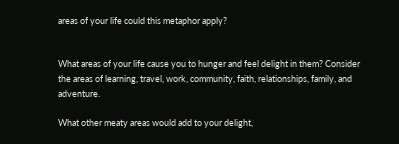areas of your life could this metaphor apply?


What areas of your life cause you to hunger and feel delight in them? Consider the areas of learning, travel, work, community, faith, relationships, family, and adventure.

What other meaty areas would add to your delight,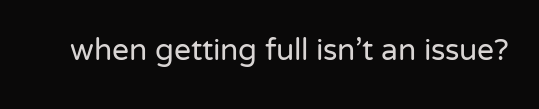when getting full isn’t an issue?